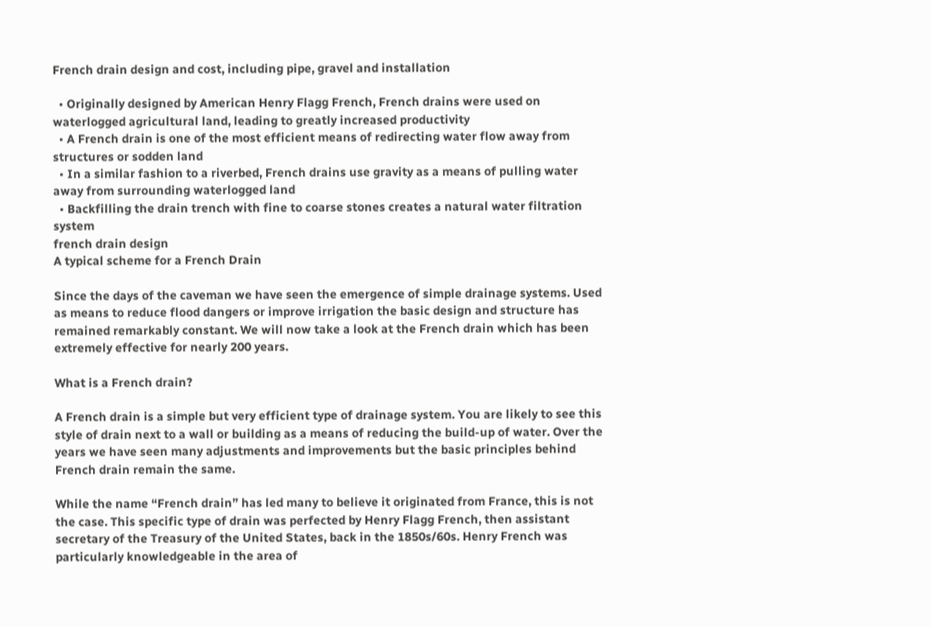French drain design and cost, including pipe, gravel and installation

  • Originally designed by American Henry Flagg French, French drains were used on waterlogged agricultural land, leading to greatly increased productivity
  • A French drain is one of the most efficient means of redirecting water flow away from structures or sodden land
  • In a similar fashion to a riverbed, French drains use gravity as a means of pulling water away from surrounding waterlogged land
  • Backfilling the drain trench with fine to coarse stones creates a natural water filtration system
french drain design
A typical scheme for a French Drain

Since the days of the caveman we have seen the emergence of simple drainage systems. Used as means to reduce flood dangers or improve irrigation the basic design and structure has remained remarkably constant. We will now take a look at the French drain which has been extremely effective for nearly 200 years.

What is a French drain?

A French drain is a simple but very efficient type of drainage system. You are likely to see this style of drain next to a wall or building as a means of reducing the build-up of water. Over the years we have seen many adjustments and improvements but the basic principles behind French drain remain the same.

While the name “French drain” has led many to believe it originated from France, this is not the case. This specific type of drain was perfected by Henry Flagg French, then assistant secretary of the Treasury of the United States, back in the 1850s/60s. Henry French was particularly knowledgeable in the area of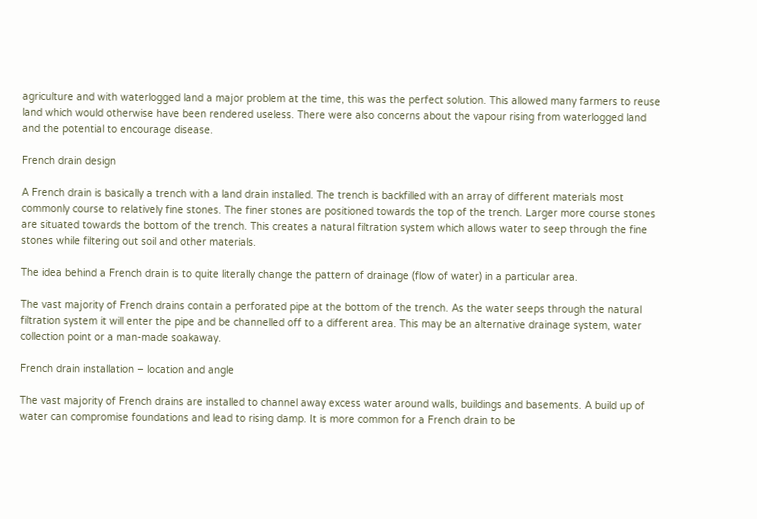agriculture and with waterlogged land a major problem at the time, this was the perfect solution. This allowed many farmers to reuse land which would otherwise have been rendered useless. There were also concerns about the vapour rising from waterlogged land and the potential to encourage disease.

French drain design

A French drain is basically a trench with a land drain installed. The trench is backfilled with an array of different materials most commonly course to relatively fine stones. The finer stones are positioned towards the top of the trench. Larger more course stones are situated towards the bottom of the trench. This creates a natural filtration system which allows water to seep through the fine stones while filtering out soil and other materials.

The idea behind a French drain is to quite literally change the pattern of drainage (flow of water) in a particular area.

The vast majority of French drains contain a perforated pipe at the bottom of the trench. As the water seeps through the natural filtration system it will enter the pipe and be channelled off to a different area. This may be an alternative drainage system, water collection point or a man-made soakaway.

French drain installation – location and angle

The vast majority of French drains are installed to channel away excess water around walls, buildings and basements. A build up of water can compromise foundations and lead to rising damp. It is more common for a French drain to be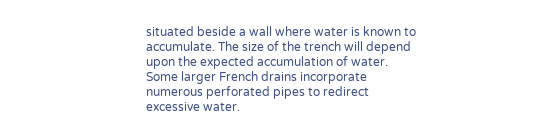situated beside a wall where water is known to accumulate. The size of the trench will depend upon the expected accumulation of water. Some larger French drains incorporate numerous perforated pipes to redirect excessive water.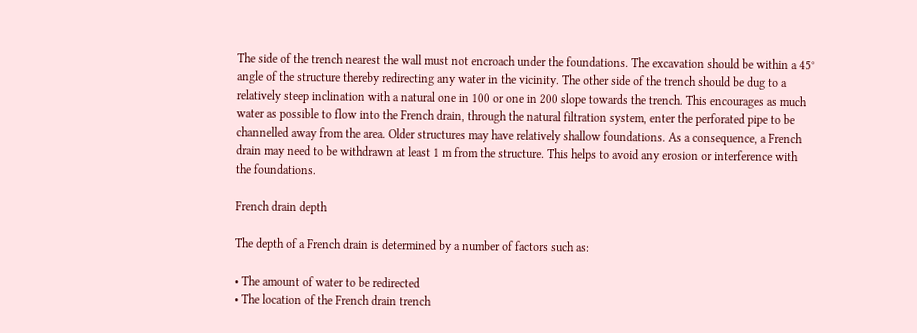The side of the trench nearest the wall must not encroach under the foundations. The excavation should be within a 45° angle of the structure thereby redirecting any water in the vicinity. The other side of the trench should be dug to a relatively steep inclination with a natural one in 100 or one in 200 slope towards the trench. This encourages as much water as possible to flow into the French drain, through the natural filtration system, enter the perforated pipe to be channelled away from the area. Older structures may have relatively shallow foundations. As a consequence, a French drain may need to be withdrawn at least 1 m from the structure. This helps to avoid any erosion or interference with the foundations.

French drain depth

The depth of a French drain is determined by a number of factors such as:

• The amount of water to be redirected
• The location of the French drain trench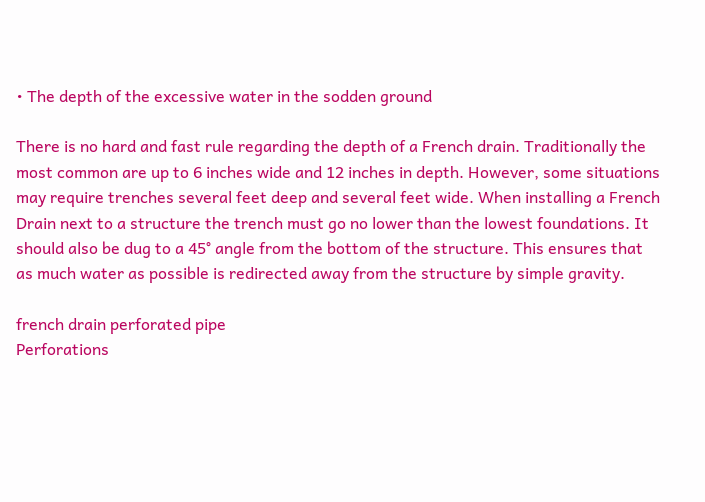• The depth of the excessive water in the sodden ground

There is no hard and fast rule regarding the depth of a French drain. Traditionally the most common are up to 6 inches wide and 12 inches in depth. However, some situations may require trenches several feet deep and several feet wide. When installing a French Drain next to a structure the trench must go no lower than the lowest foundations. It should also be dug to a 45° angle from the bottom of the structure. This ensures that as much water as possible is redirected away from the structure by simple gravity.

french drain perforated pipe
Perforations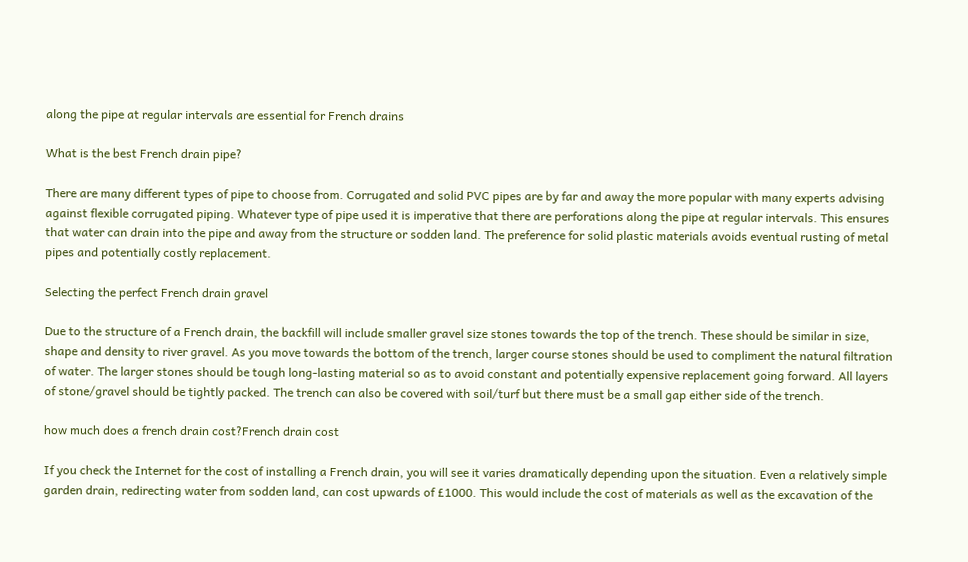along the pipe at regular intervals are essential for French drains

What is the best French drain pipe?

There are many different types of pipe to choose from. Corrugated and solid PVC pipes are by far and away the more popular with many experts advising against flexible corrugated piping. Whatever type of pipe used it is imperative that there are perforations along the pipe at regular intervals. This ensures that water can drain into the pipe and away from the structure or sodden land. The preference for solid plastic materials avoids eventual rusting of metal pipes and potentially costly replacement.

Selecting the perfect French drain gravel

Due to the structure of a French drain, the backfill will include smaller gravel size stones towards the top of the trench. These should be similar in size, shape and density to river gravel. As you move towards the bottom of the trench, larger course stones should be used to compliment the natural filtration of water. The larger stones should be tough long-lasting material so as to avoid constant and potentially expensive replacement going forward. All layers of stone/gravel should be tightly packed. The trench can also be covered with soil/turf but there must be a small gap either side of the trench.

how much does a french drain cost?French drain cost

If you check the Internet for the cost of installing a French drain, you will see it varies dramatically depending upon the situation. Even a relatively simple garden drain, redirecting water from sodden land, can cost upwards of £1000. This would include the cost of materials as well as the excavation of the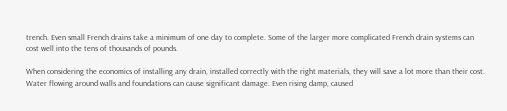trench. Even small French drains take a minimum of one day to complete. Some of the larger more complicated French drain systems can cost well into the tens of thousands of pounds.

When considering the economics of installing any drain, installed correctly with the right materials, they will save a lot more than their cost. Water flowing around walls and foundations can cause significant damage. Even rising damp, caused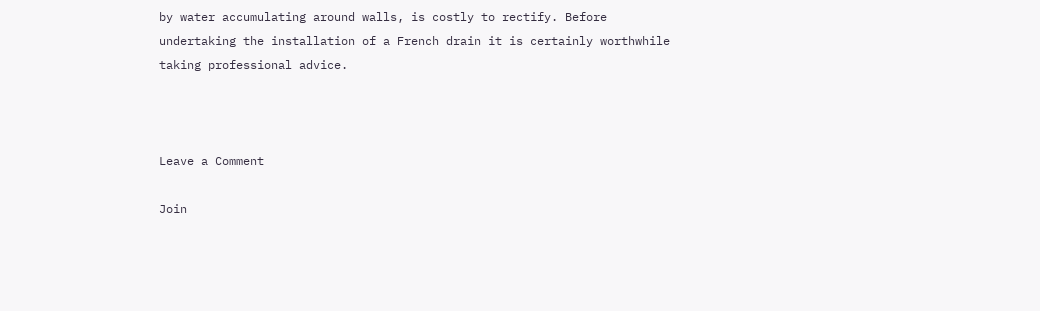by water accumulating around walls, is costly to rectify. Before undertaking the installation of a French drain it is certainly worthwhile taking professional advice.



Leave a Comment

Join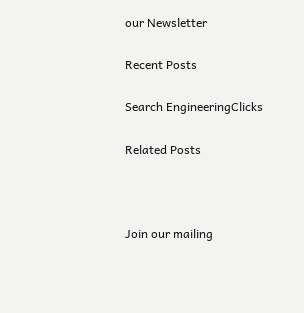our Newsletter

Recent Posts

Search EngineeringClicks

Related Posts



Join our mailing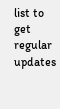list to get regular updates